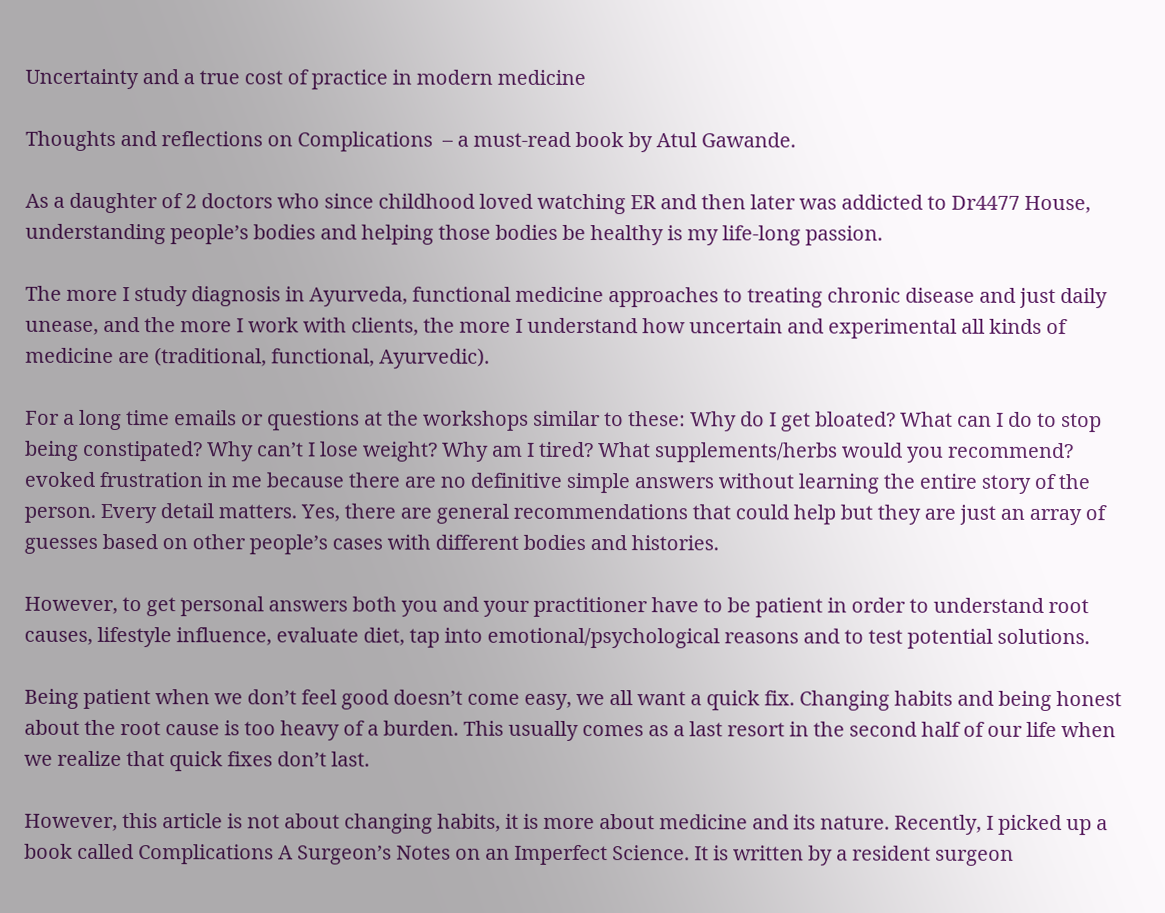Uncertainty and a true cost of practice in modern medicine

Thoughts and reflections on Complications  – a must-read book by Atul Gawande.

As a daughter of 2 doctors who since childhood loved watching ER and then later was addicted to Dr4477 House, understanding people’s bodies and helping those bodies be healthy is my life-long passion.

The more I study diagnosis in Ayurveda, functional medicine approaches to treating chronic disease and just daily unease, and the more I work with clients, the more I understand how uncertain and experimental all kinds of medicine are (traditional, functional, Ayurvedic).

For a long time emails or questions at the workshops similar to these: Why do I get bloated? What can I do to stop being constipated? Why can’t I lose weight? Why am I tired? What supplements/herbs would you recommend? evoked frustration in me because there are no definitive simple answers without learning the entire story of the person. Every detail matters. Yes, there are general recommendations that could help but they are just an array of guesses based on other people’s cases with different bodies and histories.

However, to get personal answers both you and your practitioner have to be patient in order to understand root causes, lifestyle influence, evaluate diet, tap into emotional/psychological reasons and to test potential solutions.

Being patient when we don’t feel good doesn’t come easy, we all want a quick fix. Changing habits and being honest about the root cause is too heavy of a burden. This usually comes as a last resort in the second half of our life when we realize that quick fixes don’t last.

However, this article is not about changing habits, it is more about medicine and its nature. Recently, I picked up a book called Complications A Surgeon’s Notes on an Imperfect Science. It is written by a resident surgeon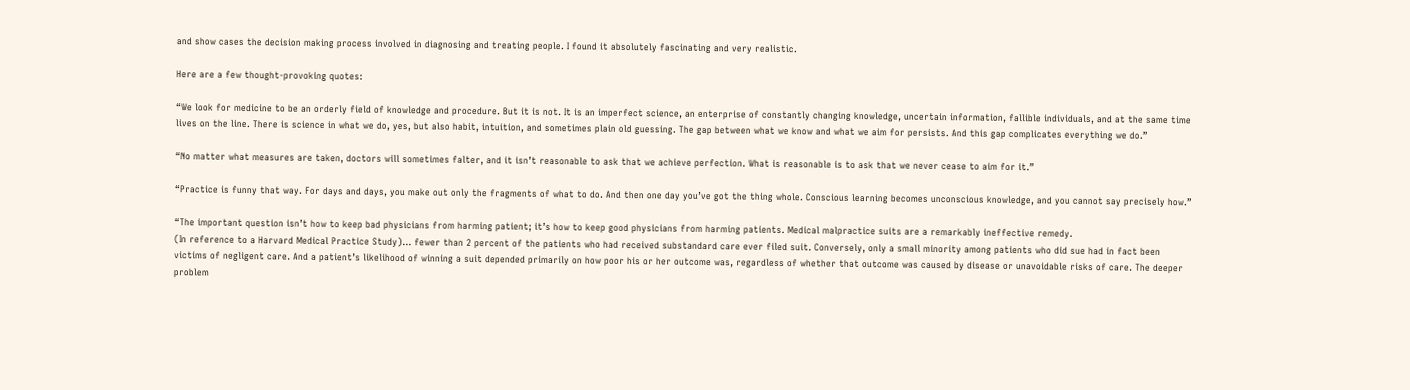and show cases the decision making process involved in diagnosing and treating people. I found it absolutely fascinating and very realistic.

Here are a few thought-provoking quotes:

“We look for medicine to be an orderly field of knowledge and procedure. But it is not. It is an imperfect science, an enterprise of constantly changing knowledge, uncertain information, fallible individuals, and at the same time lives on the line. There is science in what we do, yes, but also habit, intuition, and sometimes plain old guessing. The gap between what we know and what we aim for persists. And this gap complicates everything we do.”

“No matter what measures are taken, doctors will sometimes falter, and it isn’t reasonable to ask that we achieve perfection. What is reasonable is to ask that we never cease to aim for it.”

“Practice is funny that way. For days and days, you make out only the fragments of what to do. And then one day you’ve got the thing whole. Conscious learning becomes unconscious knowledge, and you cannot say precisely how.”

“The important question isn’t how to keep bad physicians from harming patient; it’s how to keep good physicians from harming patients. Medical malpractice suits are a remarkably ineffective remedy.
(In reference to a Harvard Medical Practice Study)… fewer than 2 percent of the patients who had received substandard care ever filed suit. Conversely, only a small minority among patients who did sue had in fact been victims of negligent care. And a patient’s likelihood of winning a suit depended primarily on how poor his or her outcome was, regardless of whether that outcome was caused by disease or unavoidable risks of care. The deeper problem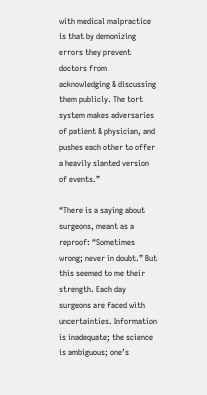with medical malpractice is that by demonizing errors they prevent doctors from acknowledging & discussing them publicly. The tort system makes adversaries of patient & physician, and pushes each other to offer a heavily slanted version of events.”

“There is a saying about surgeons, meant as a reproof: “Sometimes wrong; never in doubt.” But this seemed to me their strength. Each day surgeons are faced with uncertainties. Information is inadequate; the science is ambiguous; one’s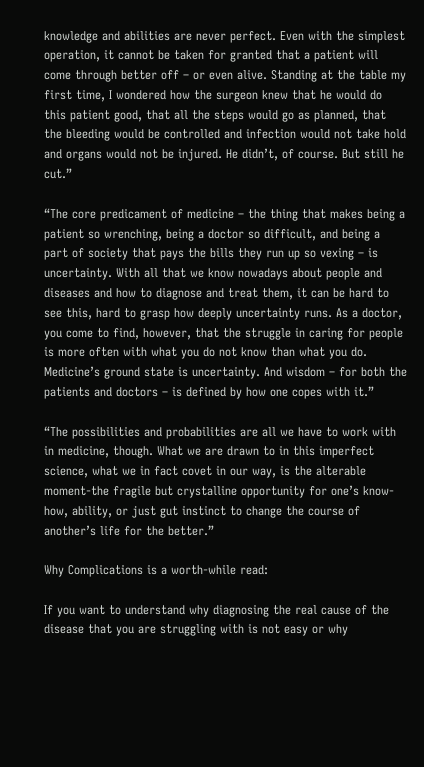knowledge and abilities are never perfect. Even with the simplest operation, it cannot be taken for granted that a patient will come through better off – or even alive. Standing at the table my first time, I wondered how the surgeon knew that he would do this patient good, that all the steps would go as planned, that the bleeding would be controlled and infection would not take hold and organs would not be injured. He didn’t, of course. But still he cut.”

“The core predicament of medicine – the thing that makes being a patient so wrenching, being a doctor so difficult, and being a part of society that pays the bills they run up so vexing – is uncertainty. With all that we know nowadays about people and diseases and how to diagnose and treat them, it can be hard to see this, hard to grasp how deeply uncertainty runs. As a doctor, you come to find, however, that the struggle in caring for people is more often with what you do not know than what you do. Medicine’s ground state is uncertainty. And wisdom – for both the patients and doctors – is defined by how one copes with it.”

“The possibilities and probabilities are all we have to work with in medicine, though. What we are drawn to in this imperfect science, what we in fact covet in our way, is the alterable moment-the fragile but crystalline opportunity for one’s know-how, ability, or just gut instinct to change the course of another’s life for the better.”

Why Complications is a worth-while read:

If you want to understand why diagnosing the real cause of the disease that you are struggling with is not easy or why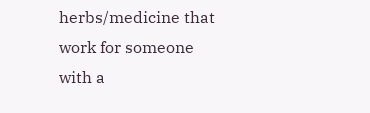herbs/medicine that work for someone with a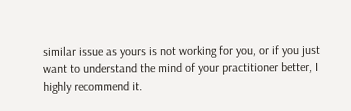similar issue as yours is not working for you, or if you just want to understand the mind of your practitioner better, I highly recommend it.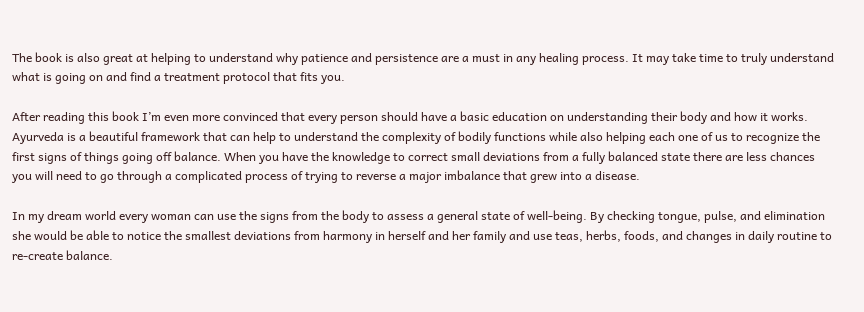The book is also great at helping to understand why patience and persistence are a must in any healing process. It may take time to truly understand what is going on and find a treatment protocol that fits you.

After reading this book I’m even more convinced that every person should have a basic education on understanding their body and how it works. Ayurveda is a beautiful framework that can help to understand the complexity of bodily functions while also helping each one of us to recognize the first signs of things going off balance. When you have the knowledge to correct small deviations from a fully balanced state there are less chances you will need to go through a complicated process of trying to reverse a major imbalance that grew into a disease.

In my dream world every woman can use the signs from the body to assess a general state of well-being. By checking tongue, pulse, and elimination she would be able to notice the smallest deviations from harmony in herself and her family and use teas, herbs, foods, and changes in daily routine to re-create balance.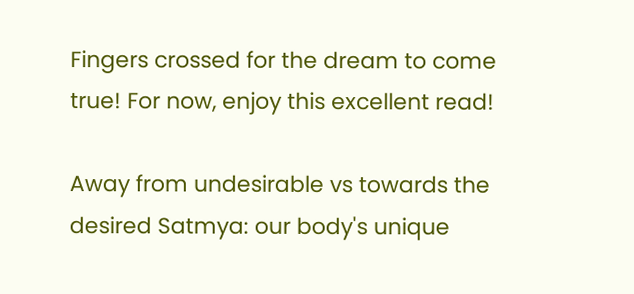Fingers crossed for the dream to come true! For now, enjoy this excellent read!

Away from undesirable vs towards the desired Satmya: our body's unique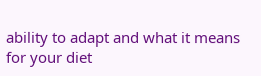ability to adapt and what it means for your diet